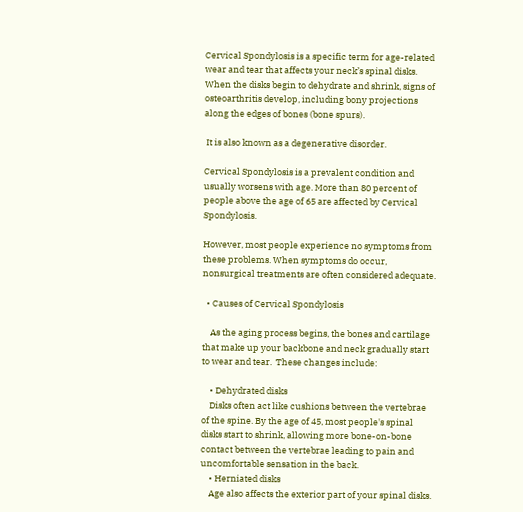Cervical Spondylosis is a specific term for age-related wear and tear that affects your neck’s spinal disks. When the disks begin to dehydrate and shrink, signs of osteoarthritis develop, including bony projections along the edges of bones (bone spurs).

 It is also known as a degenerative disorder.

Cervical Spondylosis is a prevalent condition and usually worsens with age. More than 80 percent of people above the age of 65 are affected by Cervical Spondylosis.

However, most people experience no symptoms from these problems. When symptoms do occur, nonsurgical treatments are often considered adequate.

  • Causes of Cervical Spondylosis

    As the aging process begins, the bones and cartilage that make up your backbone and neck gradually start to wear and tear.  These changes include:

    • Dehydrated disks
    Disks often act like cushions between the vertebrae of the spine. By the age of 45, most people's spinal disks start to shrink, allowing more bone-on-bone contact between the vertebrae leading to pain and uncomfortable sensation in the back.
    • Herniated disks
    Age also affects the exterior part of your spinal disks.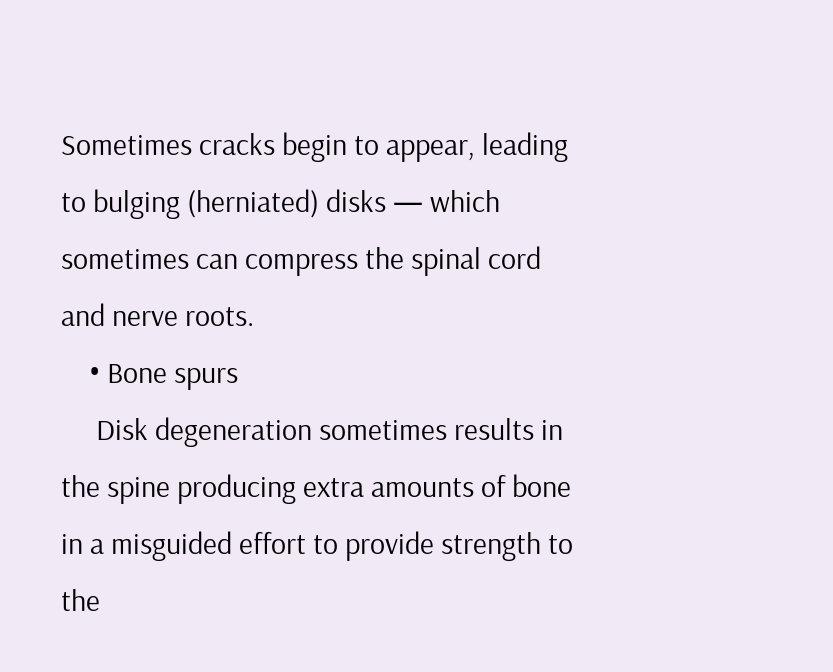Sometimes cracks begin to appear, leading to bulging (herniated) disks — which sometimes can compress the spinal cord and nerve roots.
    • Bone spurs
     Disk degeneration sometimes results in the spine producing extra amounts of bone in a misguided effort to provide strength to the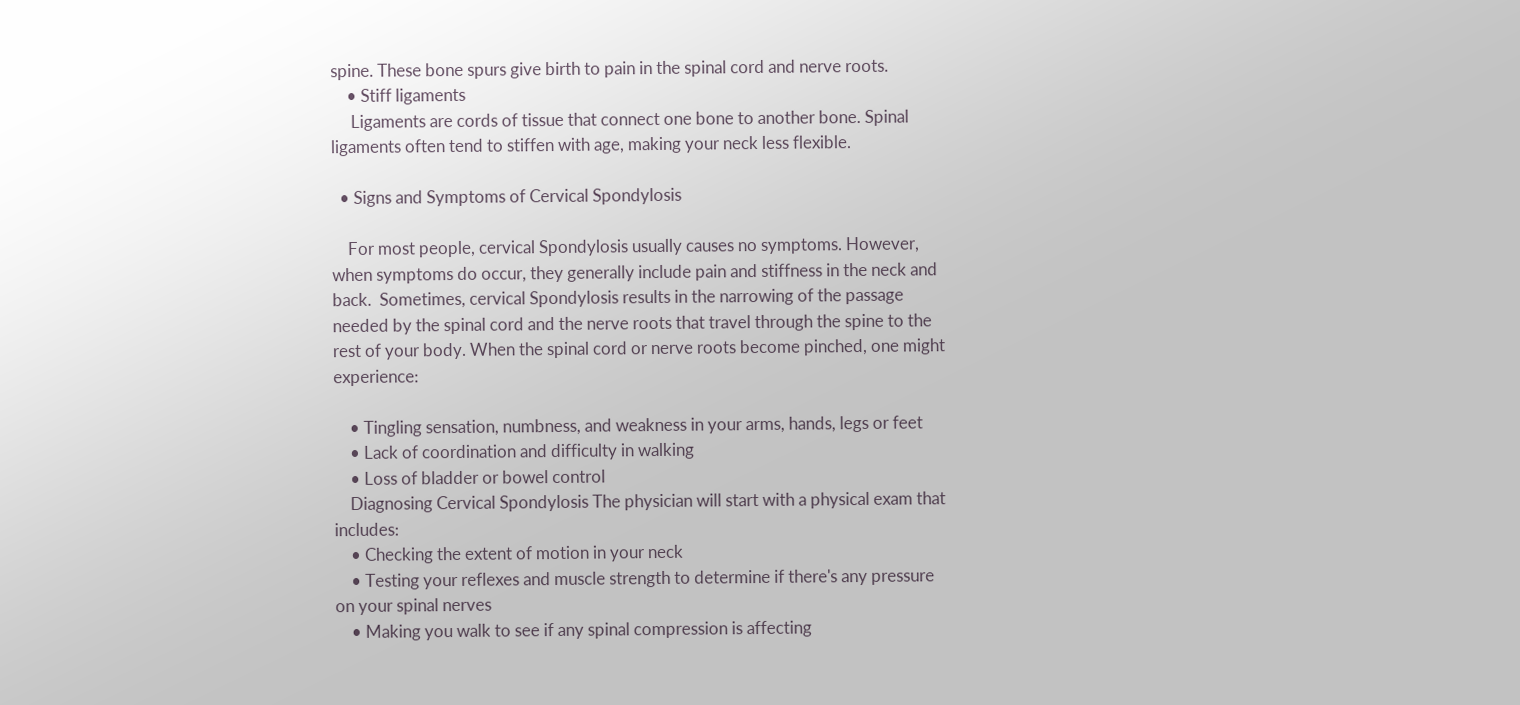spine. These bone spurs give birth to pain in the spinal cord and nerve roots.
    • Stiff ligaments
     Ligaments are cords of tissue that connect one bone to another bone. Spinal ligaments often tend to stiffen with age, making your neck less flexible.

  • Signs and Symptoms of Cervical Spondylosis

    For most people, cervical Spondylosis usually causes no symptoms. However, when symptoms do occur, they generally include pain and stiffness in the neck and back.  Sometimes, cervical Spondylosis results in the narrowing of the passage needed by the spinal cord and the nerve roots that travel through the spine to the rest of your body. When the spinal cord or nerve roots become pinched, one might experience:

    • Tingling sensation, numbness, and weakness in your arms, hands, legs or feet
    • Lack of coordination and difficulty in walking
    • Loss of bladder or bowel control
    Diagnosing Cervical Spondylosis The physician will start with a physical exam that includes:
    • Checking the extent of motion in your neck
    • Testing your reflexes and muscle strength to determine if there's any pressure on your spinal nerves
    • Making you walk to see if any spinal compression is affecting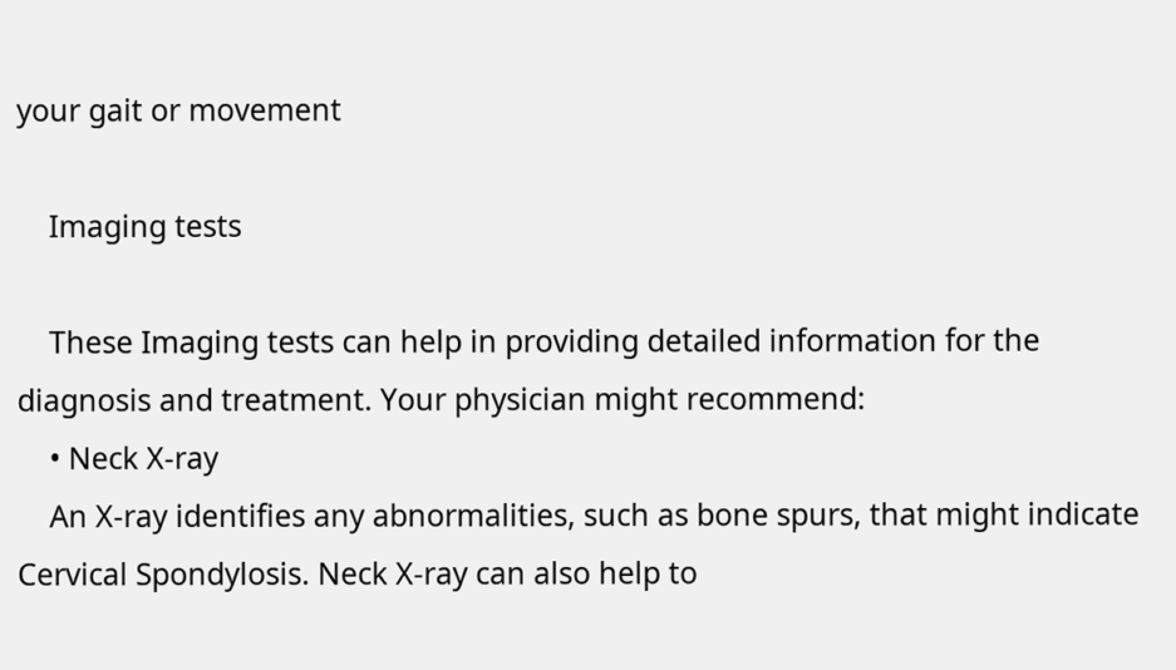your gait or movement

    Imaging tests

    These Imaging tests can help in providing detailed information for the diagnosis and treatment. Your physician might recommend:
    • Neck X-ray
    An X-ray identifies any abnormalities, such as bone spurs, that might indicate Cervical Spondylosis. Neck X-ray can also help to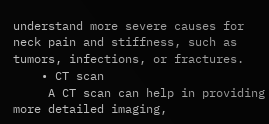understand more severe causes for neck pain and stiffness, such as tumors, infections, or fractures.
    • CT scan
     A CT scan can help in providing more detailed imaging,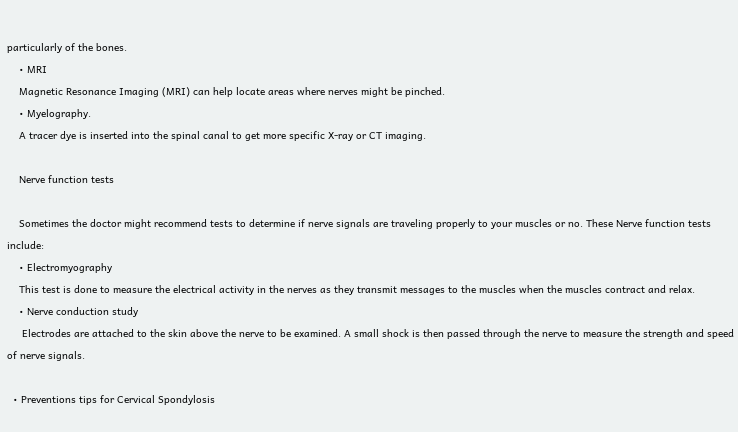particularly of the bones.
    • MRI
    Magnetic Resonance Imaging (MRI) can help locate areas where nerves might be pinched.
    • Myelography.
    A tracer dye is inserted into the spinal canal to get more specific X-ray or CT imaging.

    Nerve function tests

    Sometimes the doctor might recommend tests to determine if nerve signals are traveling properly to your muscles or no. These Nerve function tests include:
    • Electromyography
    This test is done to measure the electrical activity in the nerves as they transmit messages to the muscles when the muscles contract and relax.
    • Nerve conduction study
     Electrodes are attached to the skin above the nerve to be examined. A small shock is then passed through the nerve to measure the strength and speed of nerve signals.

  • Preventions tips for Cervical Spondylosis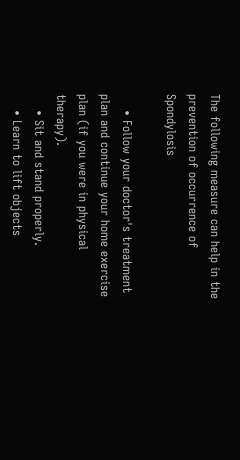The following measure can help in the prevention of occurrence of Spondylosis

    • Follow your doctor's treatment plan and continue your home exercise plan (if you were in physical therapy).
    • Sit and stand properly.
    • Learn to lift objects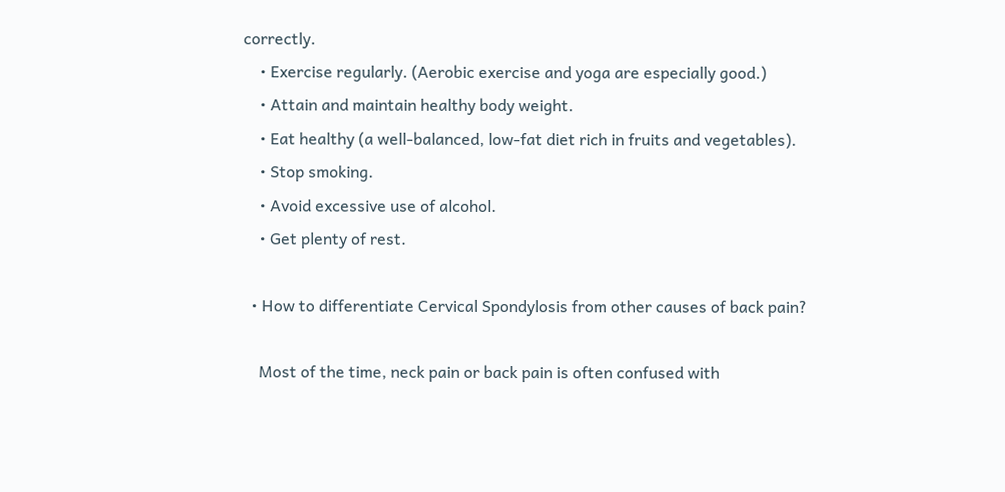correctly.
    • Exercise regularly. (Aerobic exercise and yoga are especially good.)
    • Attain and maintain healthy body weight.
    • Eat healthy (a well-balanced, low-fat diet rich in fruits and vegetables).
    • Stop smoking.
    • Avoid excessive use of alcohol.
    • Get plenty of rest.

  • How to differentiate Cervical Spondylosis from other causes of back pain?

    Most of the time, neck pain or back pain is often confused with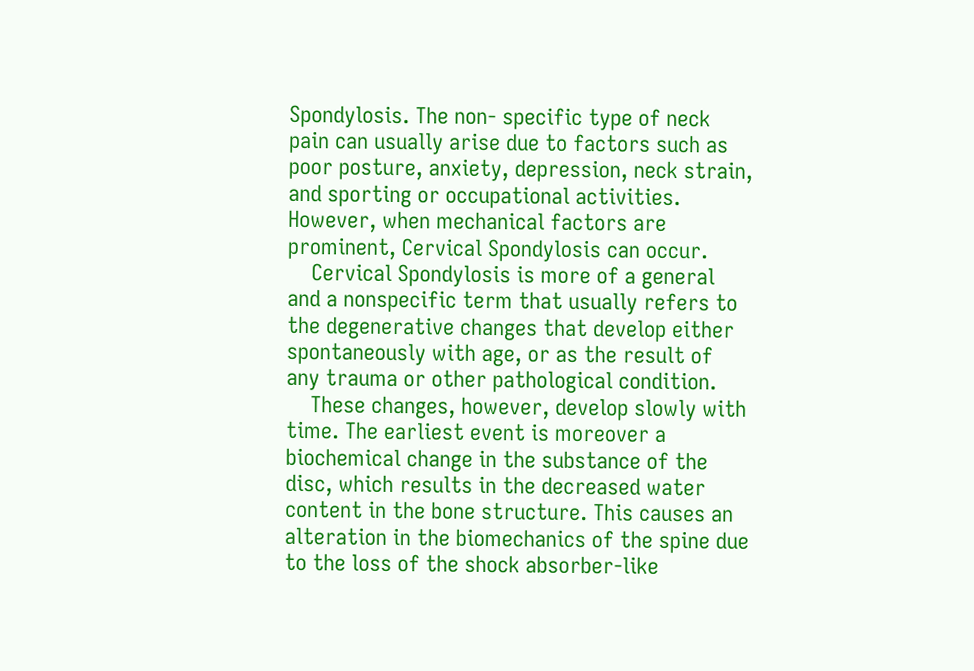Spondylosis. The non- specific type of neck pain can usually arise due to factors such as poor posture, anxiety, depression, neck strain, and sporting or occupational activities. However, when mechanical factors are prominent, Cervical Spondylosis can occur.
    Cervical Spondylosis is more of a general and a nonspecific term that usually refers to the degenerative changes that develop either spontaneously with age, or as the result of any trauma or other pathological condition.
    These changes, however, develop slowly with time. The earliest event is moreover a biochemical change in the substance of the disc, which results in the decreased water content in the bone structure. This causes an alteration in the biomechanics of the spine due to the loss of the shock absorber-like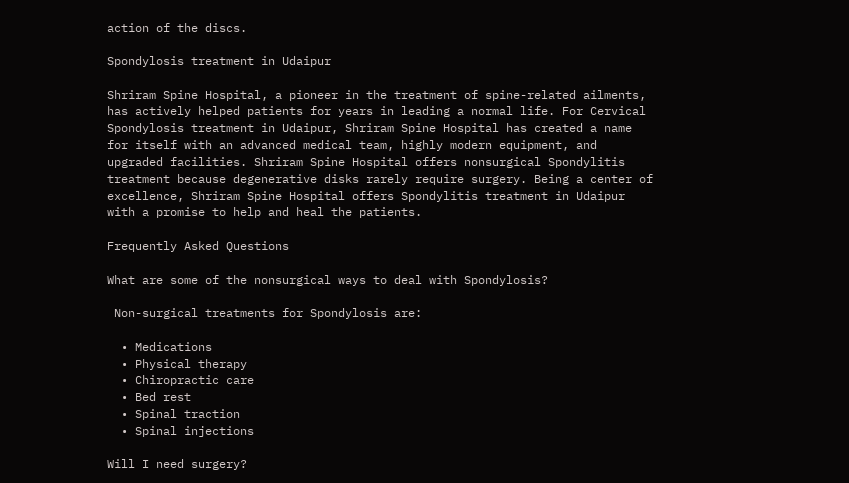action of the discs.

Spondylosis treatment in Udaipur

Shriram Spine Hospital, a pioneer in the treatment of spine-related ailments, has actively helped patients for years in leading a normal life. For Cervical Spondylosis treatment in Udaipur, Shriram Spine Hospital has created a name for itself with an advanced medical team, highly modern equipment, and upgraded facilities. Shriram Spine Hospital offers nonsurgical Spondylitis treatment because degenerative disks rarely require surgery. Being a center of excellence, Shriram Spine Hospital offers Spondylitis treatment in Udaipur with a promise to help and heal the patients.

Frequently Asked Questions

What are some of the nonsurgical ways to deal with Spondylosis?

 Non-surgical treatments for Spondylosis are:

  • Medications
  • Physical therapy
  • Chiropractic care
  • Bed rest
  • Spinal traction
  • Spinal injections

Will I need surgery?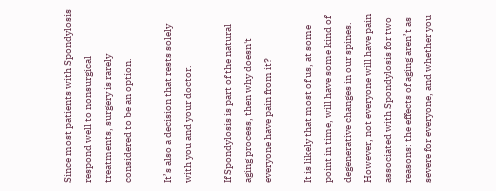Since most patients with Spondylosis respond well to nonsurgical treatments, surgery is rarely considered to be an option.

It’s also a decision that rests solely with you and your doctor.

If Spondylosis is part of the natural aging process, then why doesn't everyone have pain from it?

It is likely that most of us, at some point in time, will have some kind of degenerative changes in our spines. However, not everyone will have pain associated with Spondylosis for two reasons: the effects of aging aren’t as severe for everyone, and whether you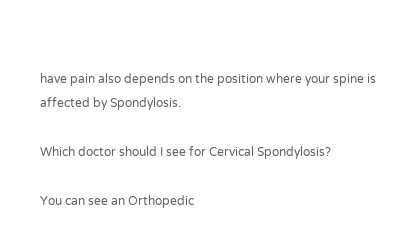have pain also depends on the position where your spine is affected by Spondylosis.

Which doctor should I see for Cervical Spondylosis?

You can see an Orthopedic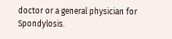doctor or a general physician for Spondylosis.